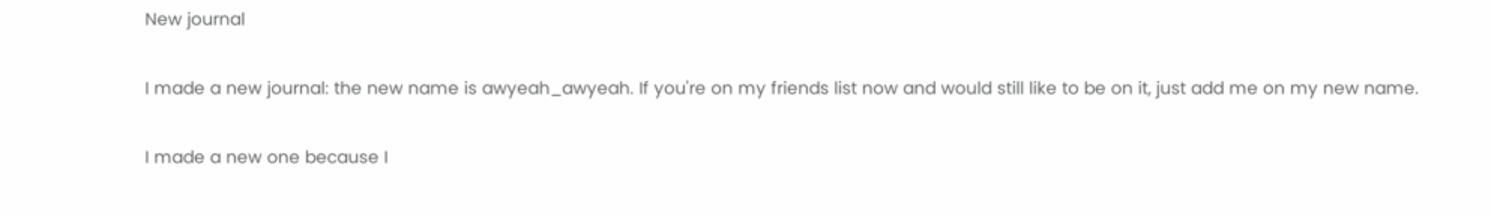New journal

I made a new journal: the new name is awyeah_awyeah. If you're on my friends list now and would still like to be on it, just add me on my new name.

I made a new one because I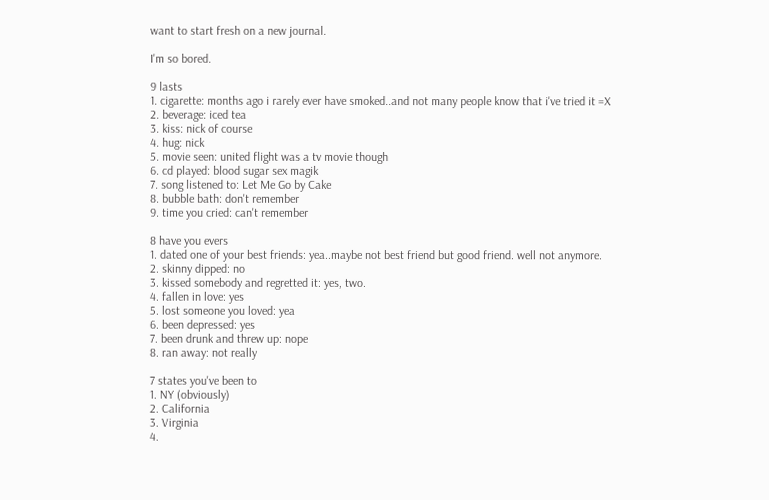want to start fresh on a new journal.

I'm so bored.

9 lasts
1. cigarette: months ago i rarely ever have smoked..and not many people know that i've tried it =X
2. beverage: iced tea
3. kiss: nick of course
4. hug: nick
5. movie seen: united flight was a tv movie though
6. cd played: blood sugar sex magik
7. song listened to: Let Me Go by Cake
8. bubble bath: don't remember
9. time you cried: can't remember

8 have you evers
1. dated one of your best friends: yea..maybe not best friend but good friend. well not anymore.
2. skinny dipped: no
3. kissed somebody and regretted it: yes, two.
4. fallen in love: yes
5. lost someone you loved: yea
6. been depressed: yes
7. been drunk and threw up: nope
8. ran away: not really

7 states you've been to
1. NY (obviously)
2. California
3. Virginia
4.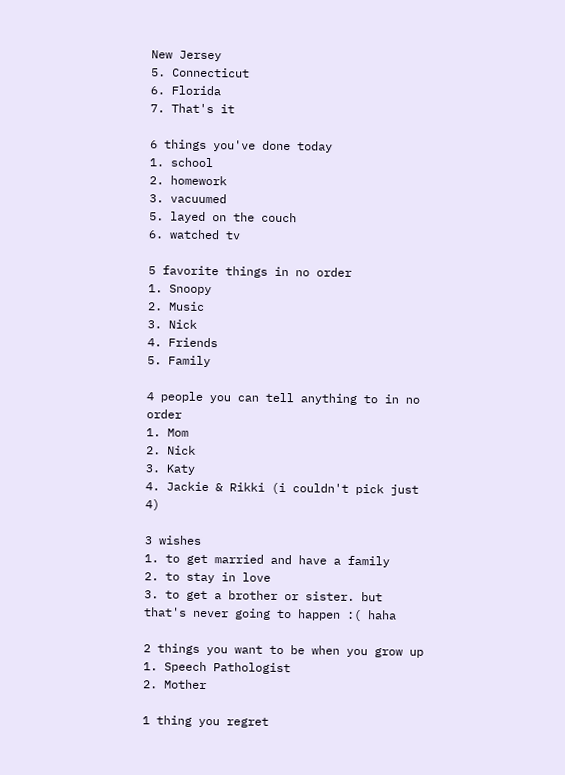New Jersey
5. Connecticut
6. Florida
7. That's it

6 things you've done today
1. school
2. homework
3. vacuumed
5. layed on the couch
6. watched tv

5 favorite things in no order
1. Snoopy
2. Music
3. Nick
4. Friends
5. Family

4 people you can tell anything to in no order
1. Mom
2. Nick
3. Katy
4. Jackie & Rikki (i couldn't pick just 4)

3 wishes
1. to get married and have a family
2. to stay in love
3. to get a brother or sister. but that's never going to happen :( haha

2 things you want to be when you grow up
1. Speech Pathologist
2. Mother

1 thing you regret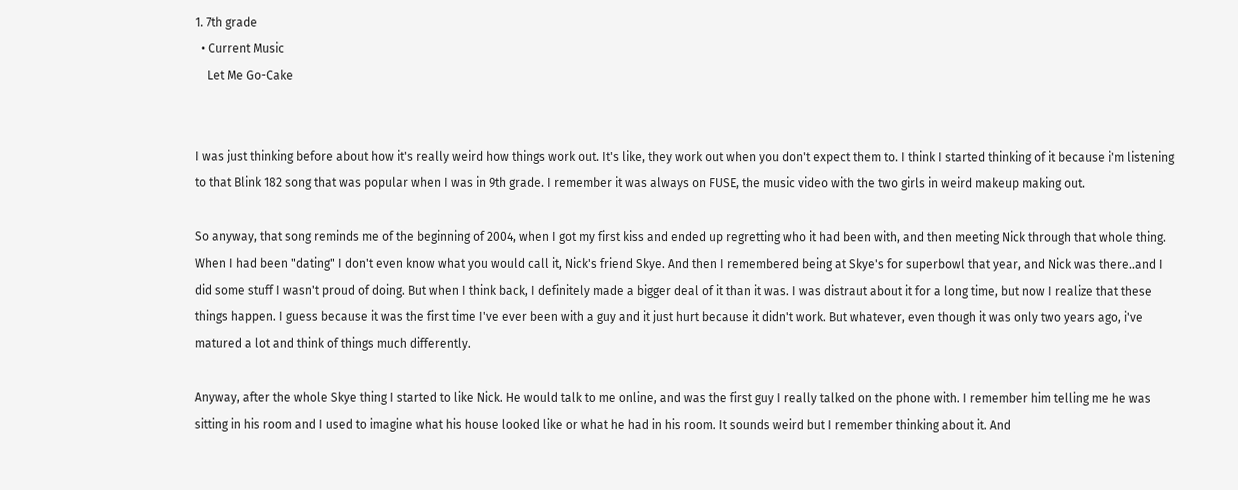1. 7th grade
  • Current Music
    Let Me Go-Cake


I was just thinking before about how it's really weird how things work out. It's like, they work out when you don't expect them to. I think I started thinking of it because i'm listening to that Blink 182 song that was popular when I was in 9th grade. I remember it was always on FUSE, the music video with the two girls in weird makeup making out.

So anyway, that song reminds me of the beginning of 2004, when I got my first kiss and ended up regretting who it had been with, and then meeting Nick through that whole thing. When I had been "dating" I don't even know what you would call it, Nick's friend Skye. And then I remembered being at Skye's for superbowl that year, and Nick was there..and I did some stuff I wasn't proud of doing. But when I think back, I definitely made a bigger deal of it than it was. I was distraut about it for a long time, but now I realize that these things happen. I guess because it was the first time I've ever been with a guy and it just hurt because it didn't work. But whatever, even though it was only two years ago, i've matured a lot and think of things much differently.

Anyway, after the whole Skye thing I started to like Nick. He would talk to me online, and was the first guy I really talked on the phone with. I remember him telling me he was sitting in his room and I used to imagine what his house looked like or what he had in his room. It sounds weird but I remember thinking about it. And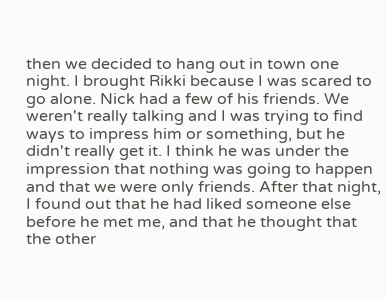then we decided to hang out in town one night. I brought Rikki because I was scared to go alone. Nick had a few of his friends. We weren't really talking and I was trying to find ways to impress him or something, but he didn't really get it. I think he was under the impression that nothing was going to happen and that we were only friends. After that night, I found out that he had liked someone else before he met me, and that he thought that the other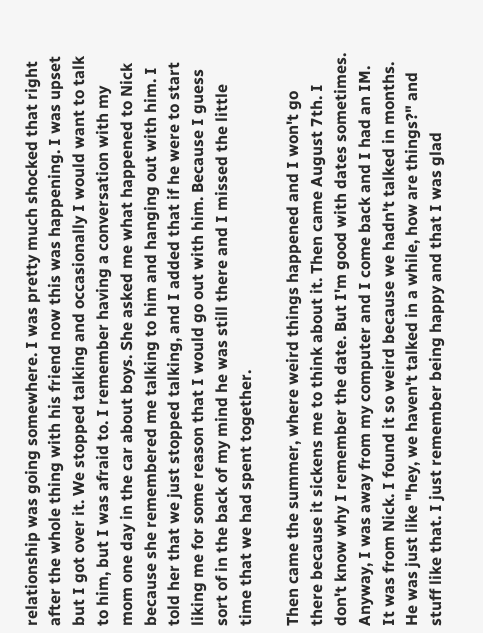relationship was going somewhere. I was pretty much shocked that right after the whole thing with his friend now this was happening. I was upset but I got over it. We stopped talking and occasionally I would want to talk to him, but I was afraid to. I remember having a conversation with my mom one day in the car about boys. She asked me what happened to Nick because she remembered me talking to him and hanging out with him. I told her that we just stopped talking, and I added that if he were to start liking me for some reason that I would go out with him. Because I guess sort of in the back of my mind he was still there and I missed the little time that we had spent together.

Then came the summer, where weird things happened and I won't go there because it sickens me to think about it. Then came August 7th. I don't know why I remember the date. But I'm good with dates sometimes. Anyway, I was away from my computer and I come back and I had an IM. It was from Nick. I found it so weird because we hadn't talked in months. He was just like "hey, we haven't talked in a while, how are things?" and stuff like that. I just remember being happy and that I was glad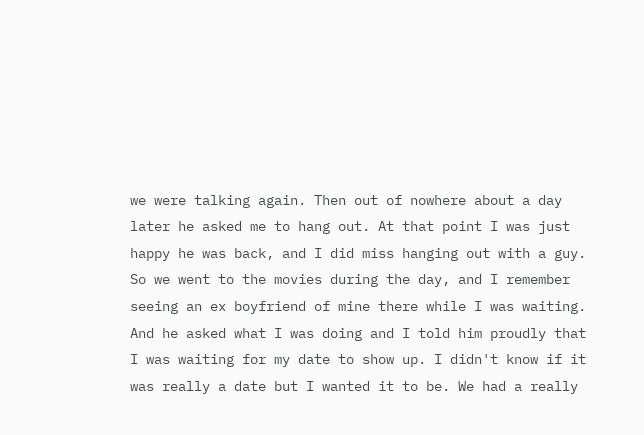we were talking again. Then out of nowhere about a day later he asked me to hang out. At that point I was just happy he was back, and I did miss hanging out with a guy. So we went to the movies during the day, and I remember seeing an ex boyfriend of mine there while I was waiting. And he asked what I was doing and I told him proudly that I was waiting for my date to show up. I didn't know if it was really a date but I wanted it to be. We had a really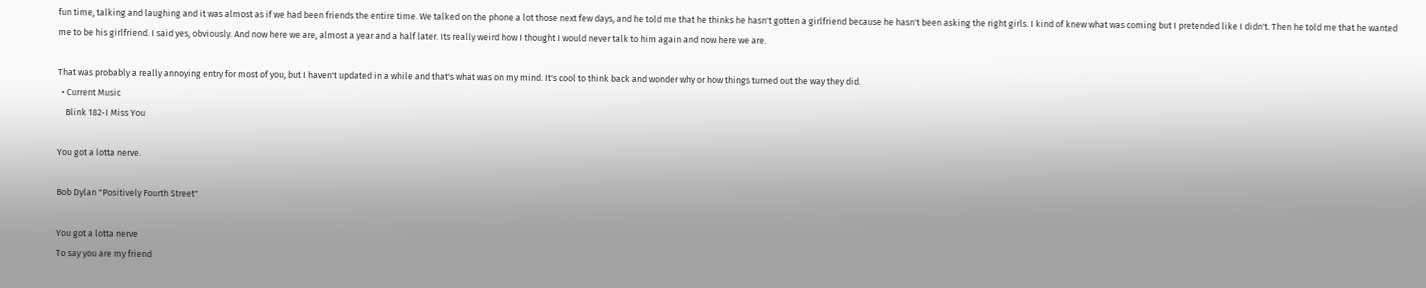fun time, talking and laughing and it was almost as if we had been friends the entire time. We talked on the phone a lot those next few days, and he told me that he thinks he hasn't gotten a girlfriend because he hasn't been asking the right girls. I kind of knew what was coming but I pretended like I didn't. Then he told me that he wanted me to be his girlfriend. I said yes, obviously. And now here we are, almost a year and a half later. Its really weird how I thought I would never talk to him again and now here we are.

That was probably a really annoying entry for most of you, but I haven't updated in a while and that's what was on my mind. It's cool to think back and wonder why or how things turned out the way they did.
  • Current Music
    Blink 182-I Miss You

You got a lotta nerve.

Bob Dylan "Positively Fourth Street"

You got a lotta nerve
To say you are my friend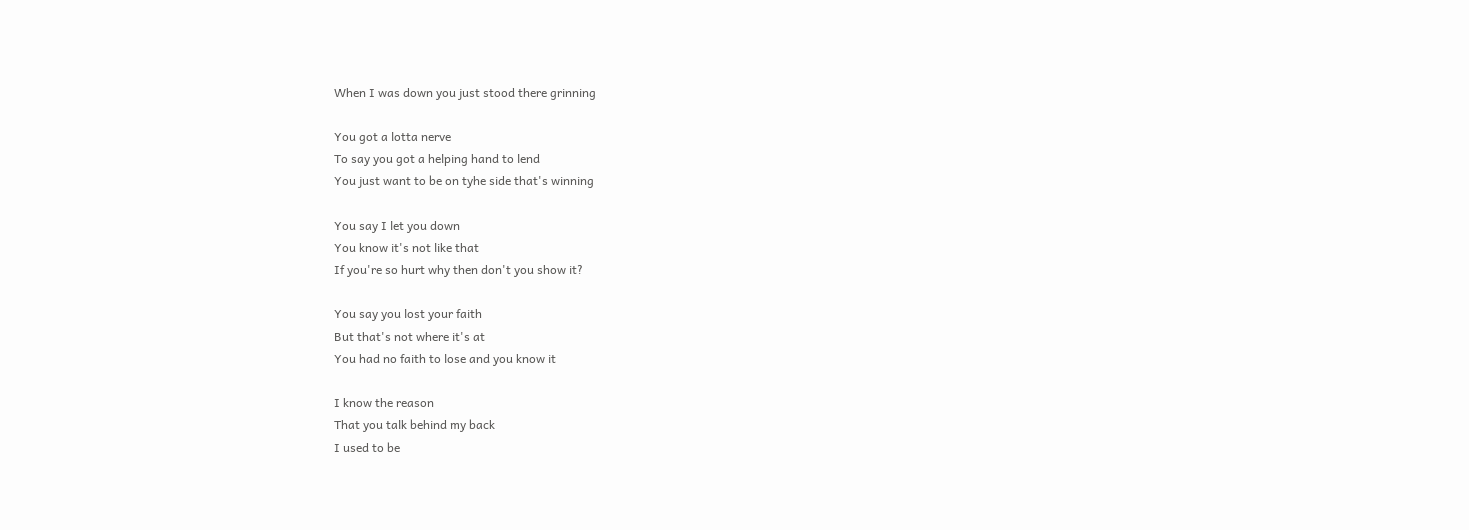When I was down you just stood there grinning

You got a lotta nerve
To say you got a helping hand to lend
You just want to be on tyhe side that's winning

You say I let you down
You know it's not like that
If you're so hurt why then don't you show it?

You say you lost your faith
But that's not where it's at
You had no faith to lose and you know it

I know the reason
That you talk behind my back
I used to be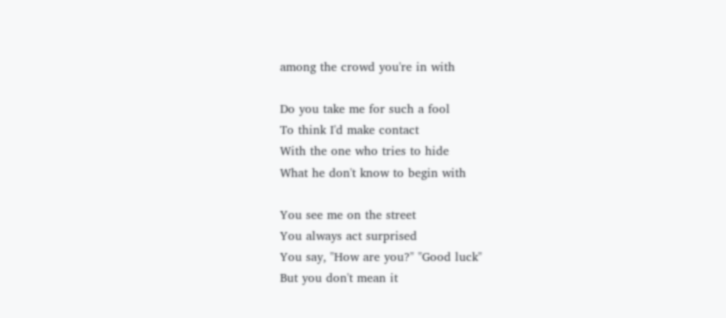among the crowd you're in with

Do you take me for such a fool
To think I'd make contact
With the one who tries to hide
What he don't know to begin with

You see me on the street
You always act surprised
You say, "How are you?" "Good luck"
But you don't mean it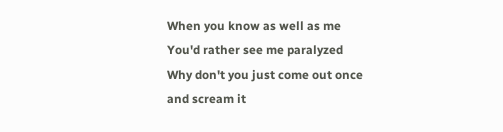When you know as well as me
You'd rather see me paralyzed
Why don't you just come out once and scream it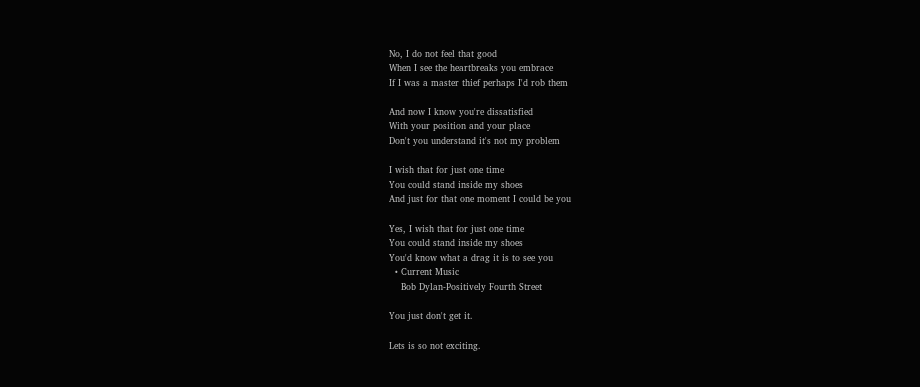No, I do not feel that good
When I see the heartbreaks you embrace
If I was a master thief perhaps I'd rob them

And now I know you're dissatisfied
With your position and your place
Don't you understand it's not my problem

I wish that for just one time
You could stand inside my shoes
And just for that one moment I could be you

Yes, I wish that for just one time
You could stand inside my shoes
You'd know what a drag it is to see you
  • Current Music
    Bob Dylan-Positively Fourth Street

You just don't get it.

Lets is so not exciting.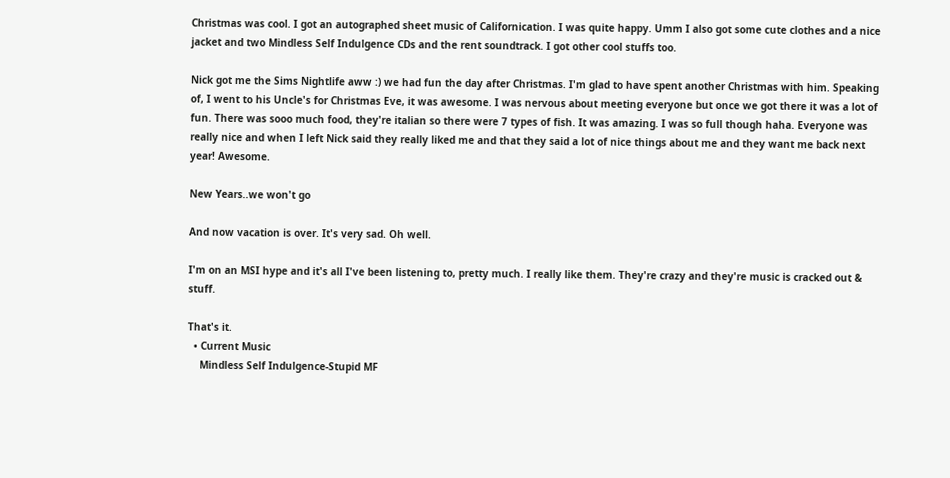Christmas was cool. I got an autographed sheet music of Californication. I was quite happy. Umm I also got some cute clothes and a nice jacket and two Mindless Self Indulgence CDs and the rent soundtrack. I got other cool stuffs too.

Nick got me the Sims Nightlife aww :) we had fun the day after Christmas. I'm glad to have spent another Christmas with him. Speaking of, I went to his Uncle's for Christmas Eve, it was awesome. I was nervous about meeting everyone but once we got there it was a lot of fun. There was sooo much food, they're italian so there were 7 types of fish. It was amazing. I was so full though haha. Everyone was really nice and when I left Nick said they really liked me and that they said a lot of nice things about me and they want me back next year! Awesome.

New Years..we won't go

And now vacation is over. It's very sad. Oh well.

I'm on an MSI hype and it's all I've been listening to, pretty much. I really like them. They're crazy and they're music is cracked out & stuff.

That's it.
  • Current Music
    Mindless Self Indulgence-Stupid MF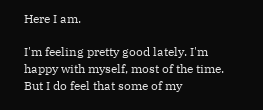Here I am.

I'm feeling pretty good lately. I'm happy with myself, most of the time. But I do feel that some of my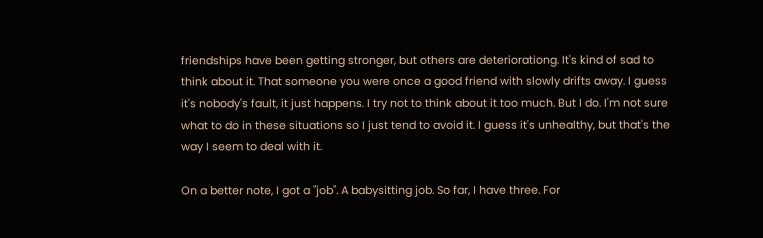friendships have been getting stronger, but others are deteriorationg. It's kind of sad to think about it. That someone you were once a good friend with slowly drifts away. I guess it's nobody's fault, it just happens. I try not to think about it too much. But I do. I'm not sure what to do in these situations so I just tend to avoid it. I guess it's unhealthy, but that's the way I seem to deal with it.

On a better note, I got a "job". A babysitting job. So far, I have three. For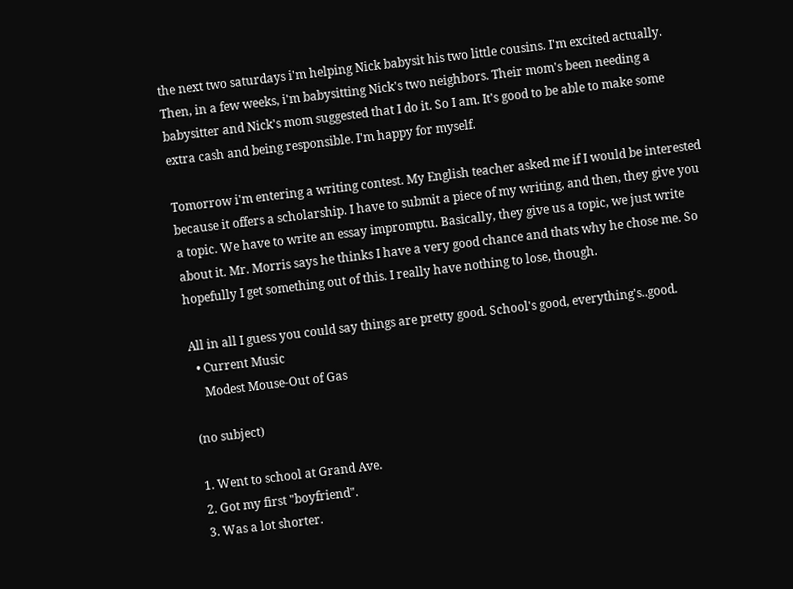the next two saturdays i'm helping Nick babysit his two little cousins. I'm excited actually. Then, in a few weeks, i'm babysitting Nick's two neighbors. Their mom's been needing a babysitter and Nick's mom suggested that I do it. So I am. It's good to be able to make some extra cash and being responsible. I'm happy for myself.

Tomorrow i'm entering a writing contest. My English teacher asked me if I would be interested because it offers a scholarship. I have to submit a piece of my writing, and then, they give you a topic. We have to write an essay impromptu. Basically, they give us a topic, we just write about it. Mr. Morris says he thinks I have a very good chance and thats why he chose me. So hopefully I get something out of this. I really have nothing to lose, though.

All in all I guess you could say things are pretty good. School's good, everything's..good.
  • Current Music
    Modest Mouse-Out of Gas

(no subject)

1. Went to school at Grand Ave.
2. Got my first "boyfriend".
3. Was a lot shorter.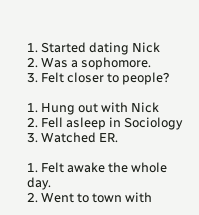1. Started dating Nick
2. Was a sophomore.
3. Felt closer to people?

1. Hung out with Nick
2. Fell asleep in Sociology
3. Watched ER.

1. Felt awake the whole day.
2. Went to town with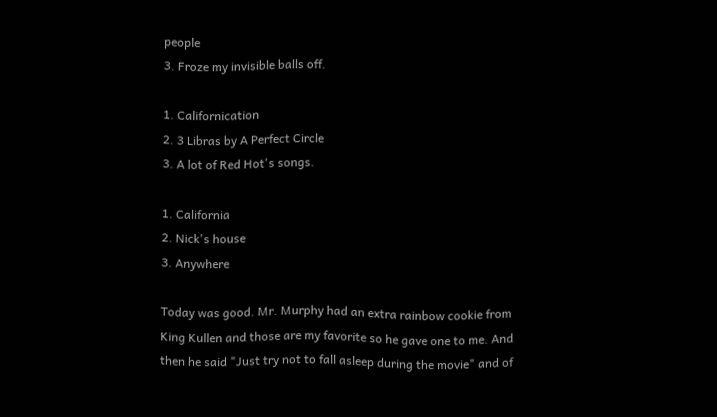people
3. Froze my invisible balls off.

1. Californication
2. 3 Libras by A Perfect Circle
3. A lot of Red Hot's songs.

1. California
2. Nick's house
3. Anywhere

Today was good. Mr. Murphy had an extra rainbow cookie from King Kullen and those are my favorite so he gave one to me. And then he said "Just try not to fall asleep during the movie" and of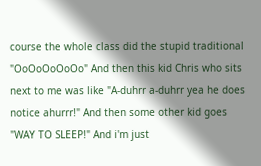course the whole class did the stupid traditional "OoOoOoOoOo" And then this kid Chris who sits next to me was like "A-duhrr a-duhrr yea he does notice ahurrr!" And then some other kid goes "WAY TO SLEEP!" And i'm just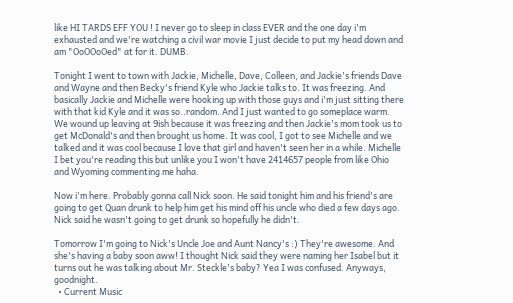like HI TARDS EFF YOU ! I never go to sleep in class EVER and the one day i'm exhausted and we're watching a civil war movie I just decide to put my head down and am "OoOOoOed" at for it. DUMB.

Tonight I went to town with Jackie, Michelle, Dave, Colleen, and Jackie's friends Dave and Wayne and then Becky's friend Kyle who Jackie talks to. It was freezing. And basically Jackie and Michelle were hooking up with those guys and i'm just sitting there with that kid Kyle and it was so..random. And I just wanted to go someplace warm. We wound up leaving at 9ish because it was freezing and then Jackie's mom took us to get McDonald's and then brought us home. It was cool, I got to see Michelle and we talked and it was cool because I love that girl and haven't seen her in a while. Michelle I bet you're reading this but unlike you I won't have 2414657 people from like Ohio and Wyoming commenting me haha.

Now i'm here. Probably gonna call Nick soon. He said tonight him and his friend's are going to get Quan drunk to help him get his mind off his uncle who died a few days ago. Nick said he wasn't going to get drunk so hopefully he didn't.

Tomorrow I'm going to Nick's Uncle Joe and Aunt Nancy's :) They're awesome. And she's having a baby soon aww! I thought Nick said they were naming her Isabel but it turns out he was talking about Mr. Steckle's baby? Yea I was confused. Anyways, goodnight.
  • Current Music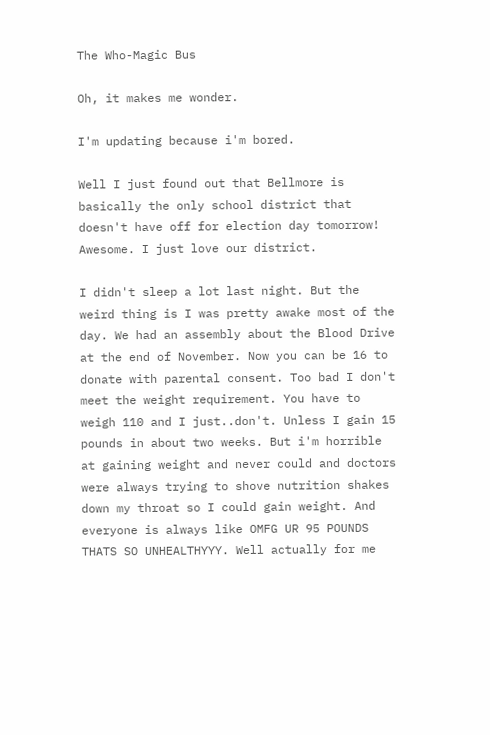The Who-Magic Bus

Oh, it makes me wonder.

I'm updating because i'm bored.

Well I just found out that Bellmore is basically the only school district that doesn't have off for election day tomorrow! Awesome. I just love our district.

I didn't sleep a lot last night. But the weird thing is I was pretty awake most of the day. We had an assembly about the Blood Drive at the end of November. Now you can be 16 to donate with parental consent. Too bad I don't meet the weight requirement. You have to weigh 110 and I just..don't. Unless I gain 15 pounds in about two weeks. But i'm horrible at gaining weight and never could and doctors were always trying to shove nutrition shakes down my throat so I could gain weight. And everyone is always like OMFG UR 95 POUNDS THATS SO UNHEALTHYYY. Well actually for me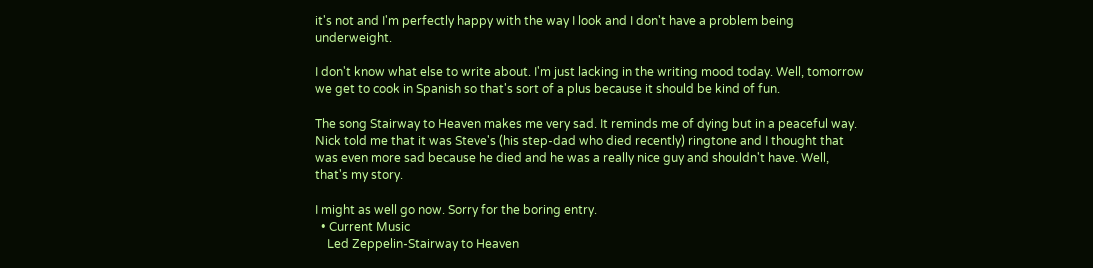it's not and I'm perfectly happy with the way I look and I don't have a problem being underweight.

I don't know what else to write about. I'm just lacking in the writing mood today. Well, tomorrow we get to cook in Spanish so that's sort of a plus because it should be kind of fun.

The song Stairway to Heaven makes me very sad. It reminds me of dying but in a peaceful way. Nick told me that it was Steve's (his step-dad who died recently) ringtone and I thought that was even more sad because he died and he was a really nice guy and shouldn't have. Well, that's my story.

I might as well go now. Sorry for the boring entry.
  • Current Music
    Led Zeppelin-Stairway to Heaven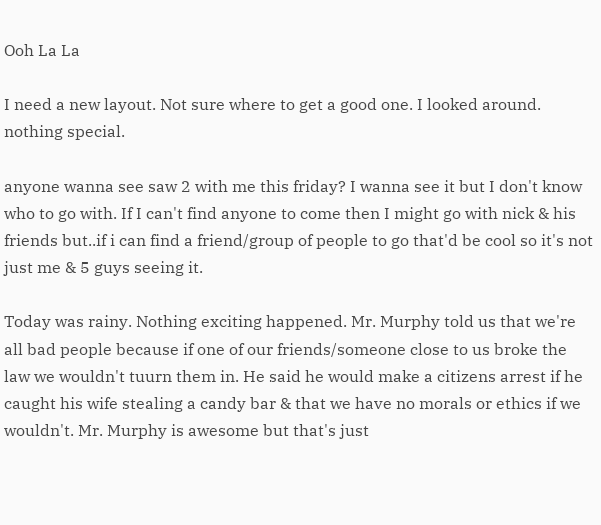Ooh La La

I need a new layout. Not sure where to get a good one. I looked around. nothing special.

anyone wanna see saw 2 with me this friday? I wanna see it but I don't know who to go with. If I can't find anyone to come then I might go with nick & his friends but..if i can find a friend/group of people to go that'd be cool so it's not just me & 5 guys seeing it.

Today was rainy. Nothing exciting happened. Mr. Murphy told us that we're all bad people because if one of our friends/someone close to us broke the law we wouldn't tuurn them in. He said he would make a citizens arrest if he caught his wife stealing a candy bar & that we have no morals or ethics if we wouldn't. Mr. Murphy is awesome but that's just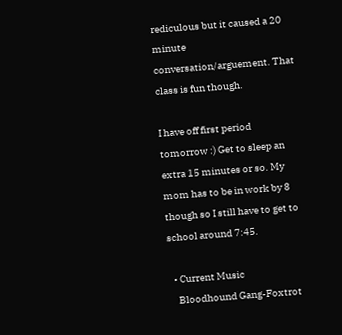rediculous but it caused a 20 minute conversation/arguement. That class is fun though.

I have off first period tomorrow :) Get to sleep an extra 15 minutes or so. My mom has to be in work by 8 though so I still have to get to school around 7:45.

  • Current Music
    Bloodhound Gang-Foxtrot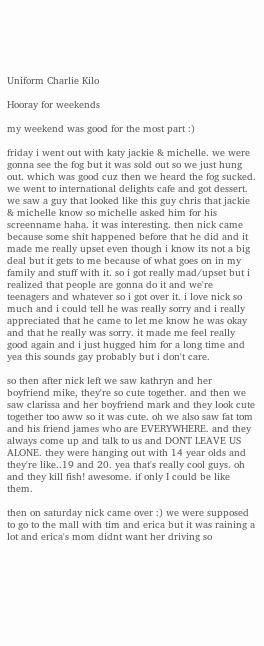Uniform Charlie Kilo

Hooray for weekends

my weekend was good for the most part :)

friday i went out with katy jackie & michelle. we were gonna see the fog but it was sold out so we just hung out. which was good cuz then we heard the fog sucked. we went to international delights cafe and got dessert. we saw a guy that looked like this guy chris that jackie & michelle know so michelle asked him for his screenname haha. it was interesting. then nick came because some shit happened before that he did and it made me really upset even though i know its not a big deal but it gets to me because of what goes on in my family and stuff with it. so i got really mad/upset but i realized that people are gonna do it and we're teenagers and whatever so i got over it. i love nick so much and i could tell he was really sorry and i really appreciated that he came to let me know he was okay and that he really was sorry. it made me feel really good again and i just hugged him for a long time and yea this sounds gay probably but i don't care.

so then after nick left we saw kathryn and her boyfriend mike, they're so cute together. and then we saw clarissa and her boyfriend mark and they look cute together too aww so it was cute. oh we also saw fat tom and his friend james who are EVERYWHERE. and they always come up and talk to us and DONT LEAVE US ALONE. they were hanging out with 14 year olds and they're like..19 and 20. yea that's really cool guys. oh and they kill fish! awesome. if only I could be like them.

then on saturday nick came over :) we were supposed to go to the mall with tim and erica but it was raining a lot and erica's mom didnt want her driving so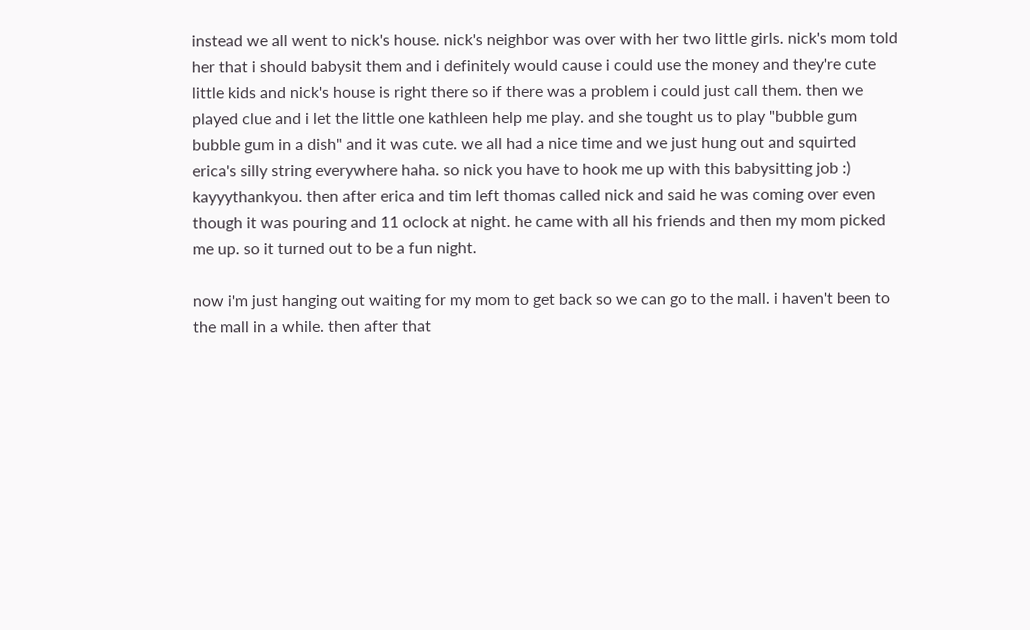instead we all went to nick's house. nick's neighbor was over with her two little girls. nick's mom told her that i should babysit them and i definitely would cause i could use the money and they're cute little kids and nick's house is right there so if there was a problem i could just call them. then we played clue and i let the little one kathleen help me play. and she tought us to play "bubble gum bubble gum in a dish" and it was cute. we all had a nice time and we just hung out and squirted erica's silly string everywhere haha. so nick you have to hook me up with this babysitting job :) kayyythankyou. then after erica and tim left thomas called nick and said he was coming over even though it was pouring and 11 oclock at night. he came with all his friends and then my mom picked me up. so it turned out to be a fun night.

now i'm just hanging out waiting for my mom to get back so we can go to the mall. i haven't been to the mall in a while. then after that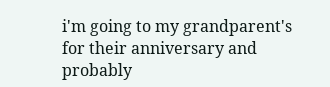i'm going to my grandparent's for their anniversary and probably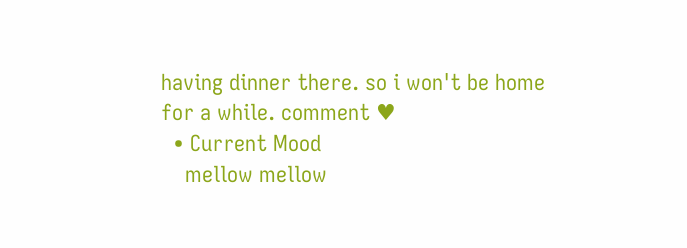having dinner there. so i won't be home for a while. comment ♥
  • Current Mood
    mellow mellow